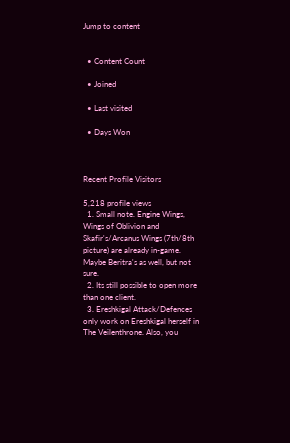Jump to content


  • Content Count

  • Joined

  • Last visited

  • Days Won



Recent Profile Visitors

5,218 profile views
  1. Small note. Engine Wings, Wings of Oblivion and Skafir's/Arcanus Wings (7th/8th picture) are already in-game. Maybe Beritra's as well, but not sure.
  2. Its still possible to open more than one client.
  3. Ereshkigal Attack/Defences only work on Ereshkigal herself in The Veilenthrone. Also, you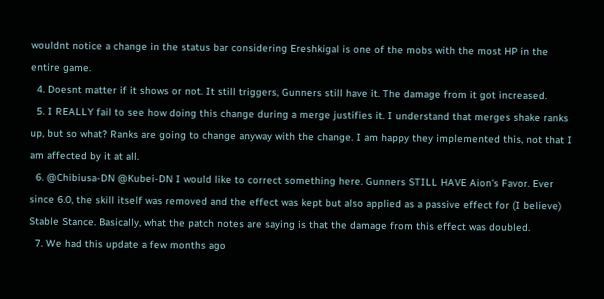wouldnt notice a change in the status bar considering Ereshkigal is one of the mobs with the most HP in the entire game.
  4. Doesnt matter if it shows or not. It still triggers, Gunners still have it. The damage from it got increased.
  5. I REALLY fail to see how doing this change during a merge justifies it. I understand that merges shake ranks up, but so what? Ranks are going to change anyway with the change. I am happy they implemented this, not that I am affected by it at all.
  6. @Chibiusa-DN @Kubei-DN I would like to correct something here. Gunners STILL HAVE Aion's Favor. Ever since 6.0, the skill itself was removed and the effect was kept but also applied as a passive effect for (I believe) Stable Stance. Basically, what the patch notes are saying is that the damage from this effect was doubled.
  7. We had this update a few months ago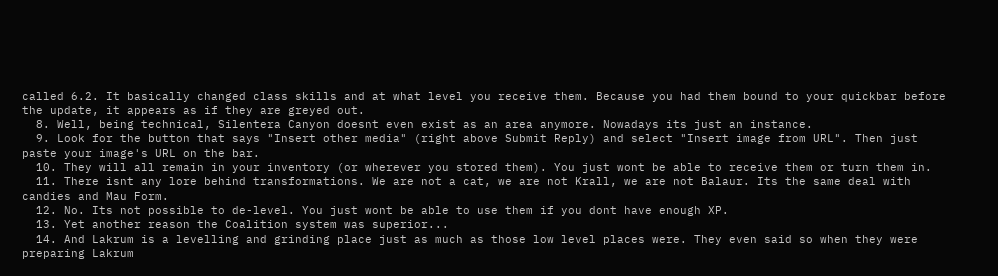called 6.2. It basically changed class skills and at what level you receive them. Because you had them bound to your quickbar before the update, it appears as if they are greyed out.
  8. Well, being technical, Silentera Canyon doesnt even exist as an area anymore. Nowadays its just an instance.
  9. Look for the button that says "Insert other media" (right above Submit Reply) and select "Insert image from URL". Then just paste your image's URL on the bar.
  10. They will all remain in your inventory (or wherever you stored them). You just wont be able to receive them or turn them in.
  11. There isnt any lore behind transformations. We are not a cat, we are not Krall, we are not Balaur. Its the same deal with candies and Mau Form.
  12. No. Its not possible to de-level. You just wont be able to use them if you dont have enough XP.
  13. Yet another reason the Coalition system was superior...
  14. And Lakrum is a levelling and grinding place just as much as those low level places were. They even said so when they were preparing Lakrum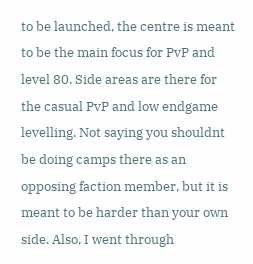to be launched, the centre is meant to be the main focus for PvP and level 80. Side areas are there for the casual PvP and low endgame levelling. Not saying you shouldnt be doing camps there as an opposing faction member, but it is meant to be harder than your own side. Also, I went through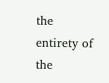the entirety of the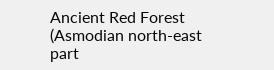Ancient Red Forest (Asmodian north-east part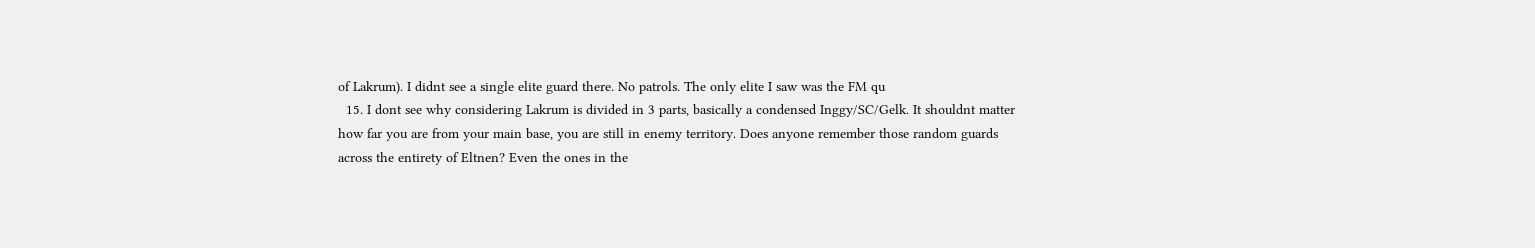of Lakrum). I didnt see a single elite guard there. No patrols. The only elite I saw was the FM qu
  15. I dont see why considering Lakrum is divided in 3 parts, basically a condensed Inggy/SC/Gelk. It shouldnt matter how far you are from your main base, you are still in enemy territory. Does anyone remember those random guards across the entirety of Eltnen? Even the ones in the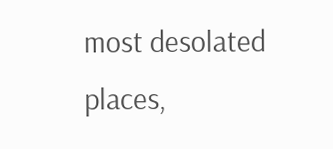most desolated places,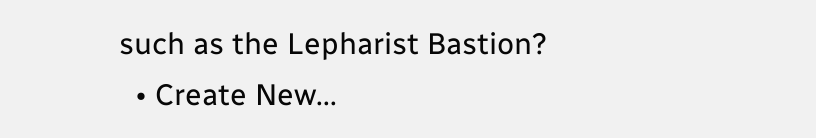such as the Lepharist Bastion?
  • Create New...